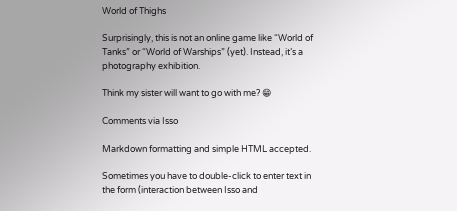World of Thighs

Surprisingly, this is not an online game like “World of Tanks” or “World of Warships” (yet). Instead, it’s a photography exhibition.

Think my sister will want to go with me? 😁

Comments via Isso

Markdown formatting and simple HTML accepted.

Sometimes you have to double-click to enter text in the form (interaction between Isso and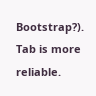Bootstrap?). Tab is more reliable.